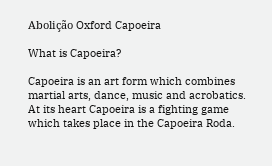Abolição Oxford Capoeira

What is Capoeira?

Capoeira is an art form which combines martial arts, dance, music and acrobatics. At its heart Capoeira is a fighting game which takes place in the Capoeira Roda.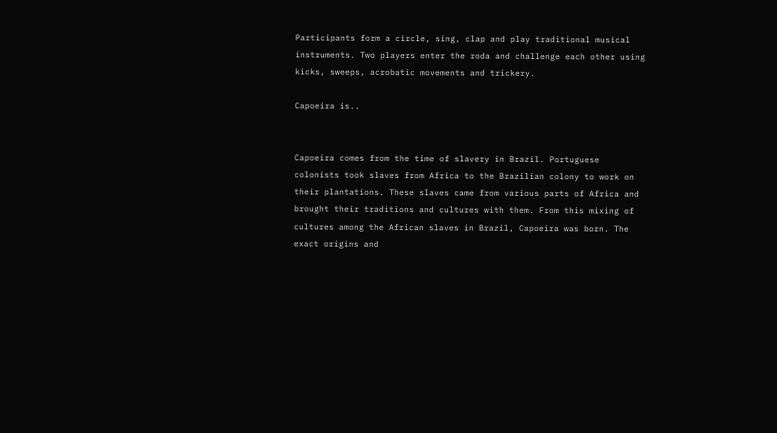Participants form a circle, sing, clap and play traditional musical instruments. Two players enter the roda and challenge each other using kicks, sweeps, acrobatic movements and trickery.

Capoeira is..


Capoeira comes from the time of slavery in Brazil. Portuguese colonists took slaves from Africa to the Brazilian colony to work on their plantations. These slaves came from various parts of Africa and brought their traditions and cultures with them. From this mixing of cultures among the African slaves in Brazil, Capoeira was born. The exact origins and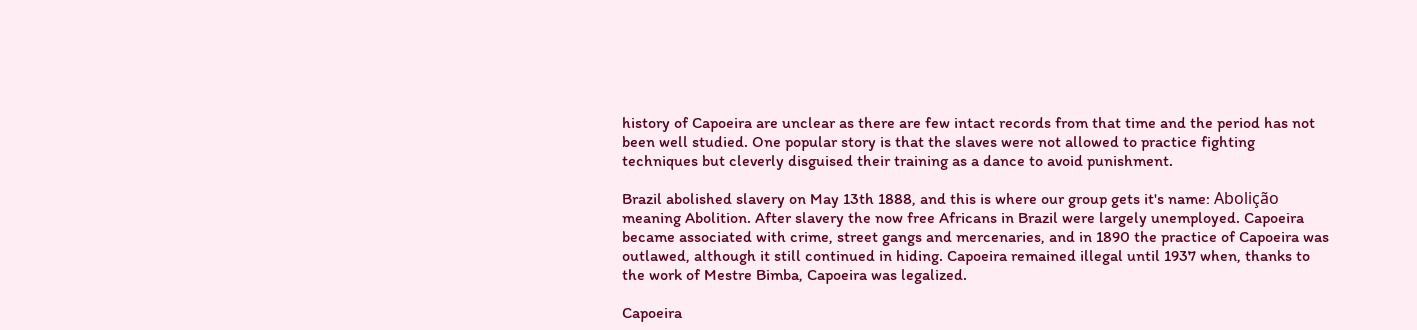history of Capoeira are unclear as there are few intact records from that time and the period has not been well studied. One popular story is that the slaves were not allowed to practice fighting techniques but cleverly disguised their training as a dance to avoid punishment.

Brazil abolished slavery on May 13th 1888, and this is where our group gets it's name: Abolição meaning Abolition. After slavery the now free Africans in Brazil were largely unemployed. Capoeira became associated with crime, street gangs and mercenaries, and in 1890 the practice of Capoeira was outlawed, although it still continued in hiding. Capoeira remained illegal until 1937 when, thanks to the work of Mestre Bimba, Capoeira was legalized.

Capoeira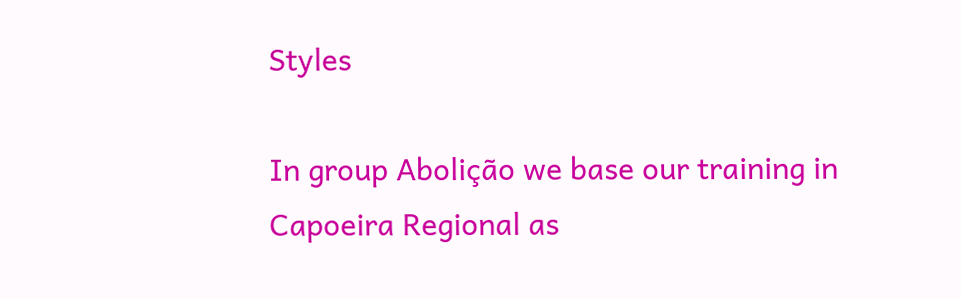Styles

In group Abolição we base our training in Capoeira Regional as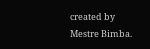created by Mestre Bimba.